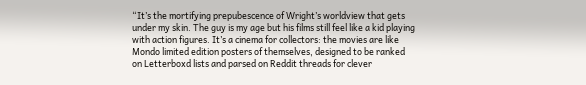“It’s the mortifying prepubescence of Wright’s worldview that gets under my skin. The guy is my age but his films still feel like a kid playing with action figures. It’s a cinema for collectors: the movies are like Mondo limited edition posters of themselves, designed to be ranked on Letterboxd lists and parsed on Reddit threads for clever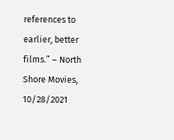references to earlier, better films.” – North Shore Movies, 10/28/2021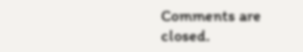Comments are closed.